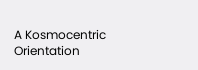A Kosmocentric Orientation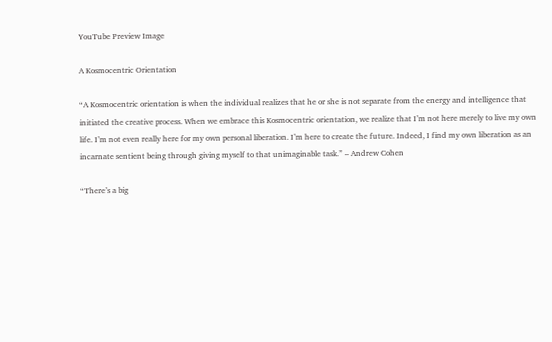YouTube Preview Image

A Kosmocentric Orientation

“A Kosmocentric orientation is when the individual realizes that he or she is not separate from the energy and intelligence that initiated the creative process. When we embrace this Kosmocentric orientation, we realize that I’m not here merely to live my own life. I’m not even really here for my own personal liberation. I’m here to create the future. Indeed, I find my own liberation as an incarnate sentient being through giving myself to that unimaginable task.” – Andrew Cohen

“There’s a big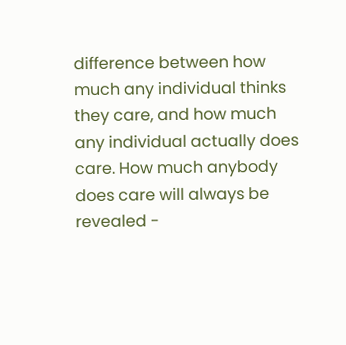difference between how much any individual thinks they care, and how much any individual actually does care. How much anybody does care will always be revealed -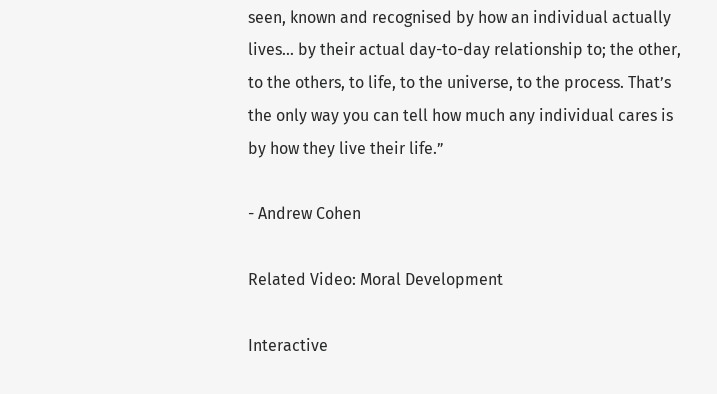seen, known and recognised by how an individual actually lives… by their actual day-to-day relationship to; the other, to the others, to life, to the universe, to the process. That’s the only way you can tell how much any individual cares is by how they live their life.”

- Andrew Cohen

Related Video: Moral Development

Interactive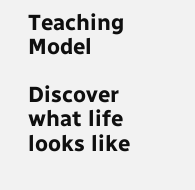Teaching Model

Discover what life looks like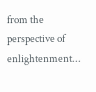from the perspective of enlightenment...